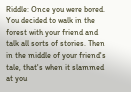Riddle: Once you were bored. You decided to walk in the forest with your friend and talk all sorts of stories. Then in the middle of your friend's tale, that's when it slammed at you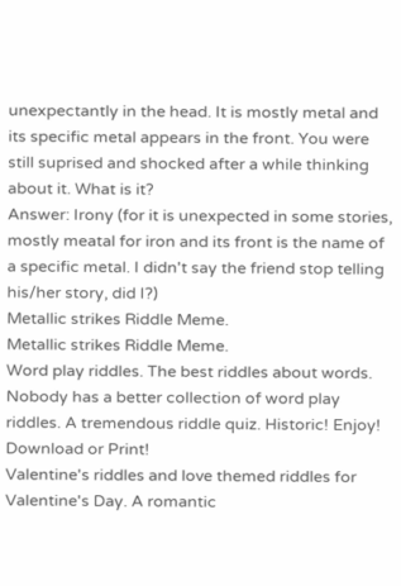unexpectantly in the head. It is mostly metal and its specific metal appears in the front. You were still suprised and shocked after a while thinking about it. What is it?
Answer: Irony (for it is unexpected in some stories, mostly meatal for iron and its front is the name of a specific metal. I didn't say the friend stop telling his/her story, did I?)
Metallic strikes Riddle Meme.
Metallic strikes Riddle Meme.
Word play riddles. The best riddles about words. Nobody has a better collection of word play riddles. A tremendous riddle quiz. Historic! Enjoy! Download or Print!
Valentine's riddles and love themed riddles for Valentine's Day. A romantic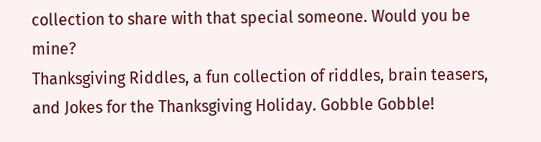collection to share with that special someone. Would you be mine?
Thanksgiving Riddles, a fun collection of riddles, brain teasers, and Jokes for the Thanksgiving Holiday. Gobble Gobble!